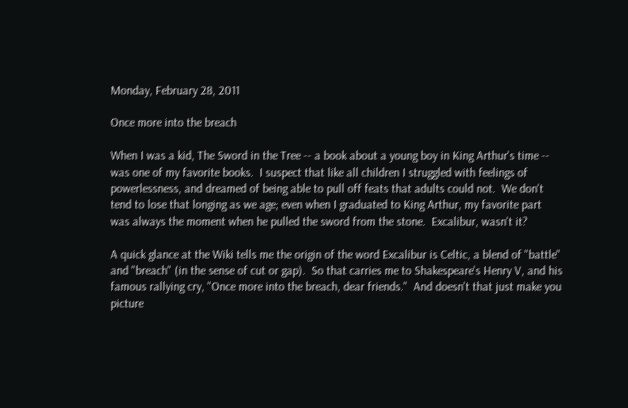Monday, February 28, 2011

Once more into the breach

When I was a kid, The Sword in the Tree -- a book about a young boy in King Arthur's time -- was one of my favorite books.  I suspect that like all children I struggled with feelings of powerlessness, and dreamed of being able to pull off feats that adults could not.  We don't tend to lose that longing as we age; even when I graduated to King Arthur, my favorite part was always the moment when he pulled the sword from the stone.  Excalibur, wasn't it?

A quick glance at the Wiki tells me the origin of the word Excalibur is Celtic, a blend of "battle" and "breach" (in the sense of cut or gap).  So that carries me to Shakespeare's Henry V, and his famous rallying cry, "Once more into the breach, dear friends."  And doesn't that just make you picture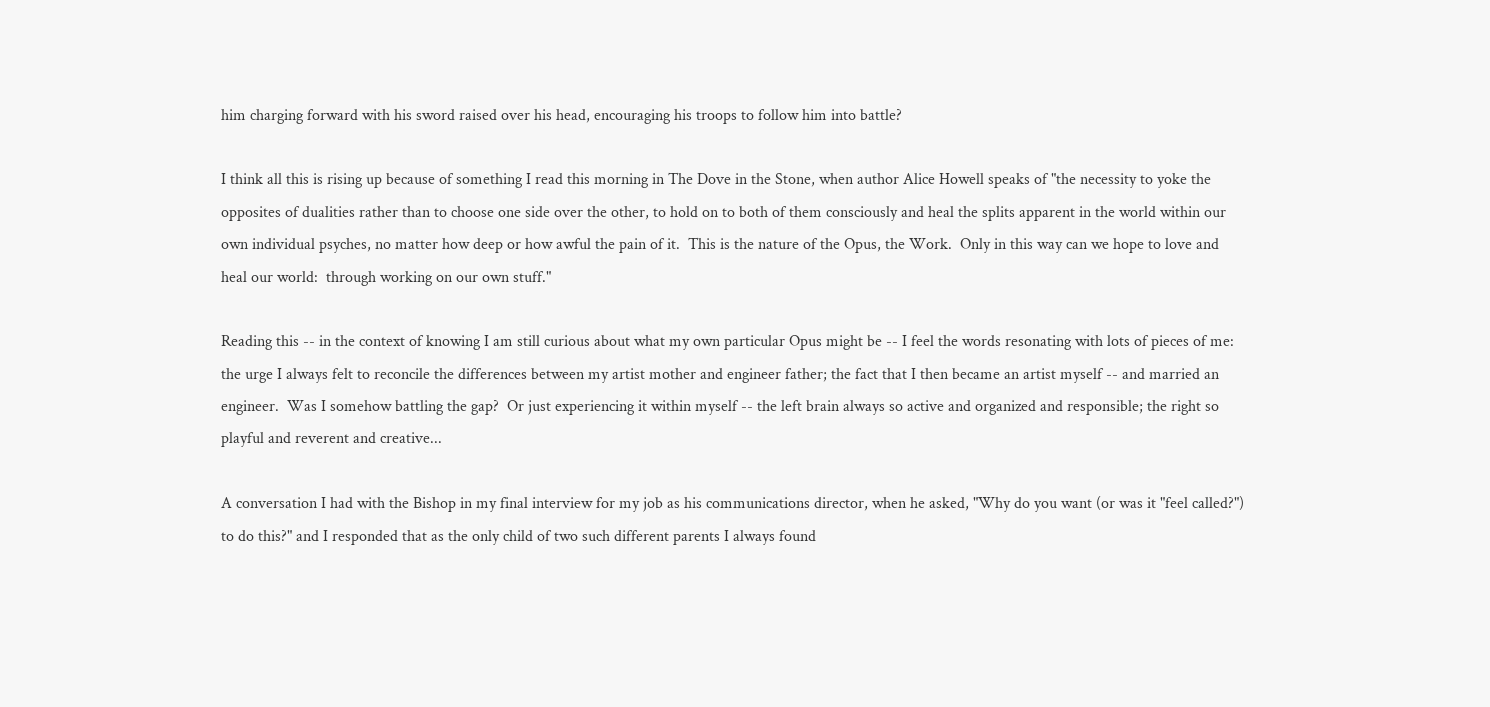him charging forward with his sword raised over his head, encouraging his troops to follow him into battle?

I think all this is rising up because of something I read this morning in The Dove in the Stone, when author Alice Howell speaks of "the necessity to yoke the opposites of dualities rather than to choose one side over the other, to hold on to both of them consciously and heal the splits apparent in the world within our own individual psyches, no matter how deep or how awful the pain of it.  This is the nature of the Opus, the Work.  Only in this way can we hope to love and heal our world:  through working on our own stuff."

Reading this -- in the context of knowing I am still curious about what my own particular Opus might be -- I feel the words resonating with lots of pieces of me: the urge I always felt to reconcile the differences between my artist mother and engineer father; the fact that I then became an artist myself -- and married an engineer.  Was I somehow battling the gap?  Or just experiencing it within myself -- the left brain always so active and organized and responsible; the right so playful and reverent and creative...

A conversation I had with the Bishop in my final interview for my job as his communications director, when he asked, "Why do you want (or was it "feel called?") to do this?" and I responded that as the only child of two such different parents I always found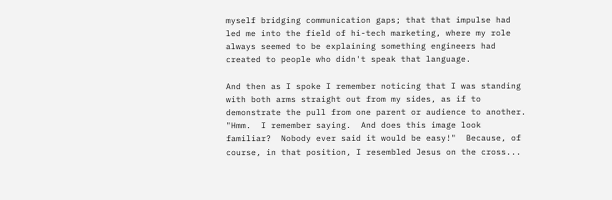myself bridging communication gaps; that that impulse had led me into the field of hi-tech marketing, where my role always seemed to be explaining something engineers had created to people who didn't speak that language.

And then as I spoke I remember noticing that I was standing with both arms straight out from my sides, as if to demonstrate the pull from one parent or audience to another.  "Hmm.  I remember saying.  And does this image look familiar?  Nobody ever said it would be easy!"  Because, of course, in that position, I resembled Jesus on the cross...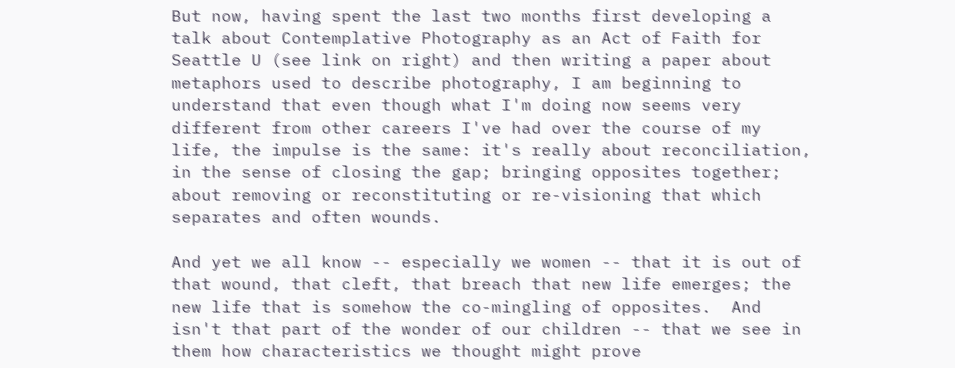But now, having spent the last two months first developing a talk about Contemplative Photography as an Act of Faith for Seattle U (see link on right) and then writing a paper about metaphors used to describe photography, I am beginning to understand that even though what I'm doing now seems very different from other careers I've had over the course of my life, the impulse is the same: it's really about reconciliation, in the sense of closing the gap; bringing opposites together; about removing or reconstituting or re-visioning that which separates and often wounds.

And yet we all know -- especially we women -- that it is out of that wound, that cleft, that breach that new life emerges; the new life that is somehow the co-mingling of opposites.  And isn't that part of the wonder of our children -- that we see in them how characteristics we thought might prove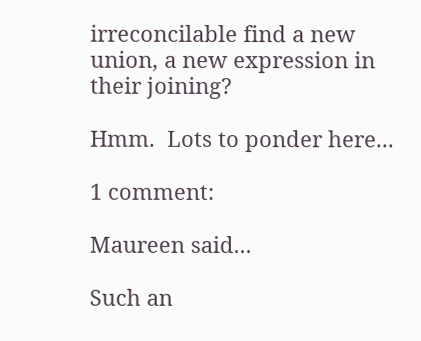irreconcilable find a new union, a new expression in their joining?

Hmm.  Lots to ponder here...

1 comment:

Maureen said...

Such an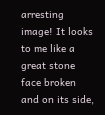arresting image! It looks to me like a great stone face broken and on its side,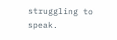struggling to speak.